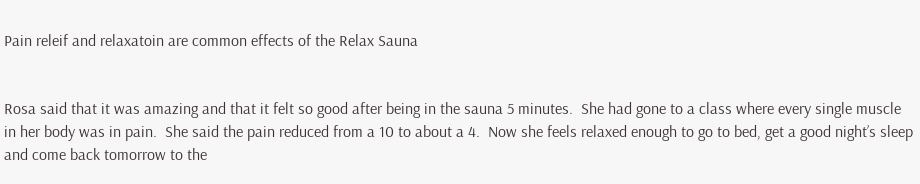Pain releif and relaxatoin are common effects of the Relax Sauna


Rosa said that it was amazing and that it felt so good after being in the sauna 5 minutes.  She had gone to a class where every single muscle in her body was in pain.  She said the pain reduced from a 10 to about a 4.  Now she feels relaxed enough to go to bed, get a good night’s sleep and come back tomorrow to the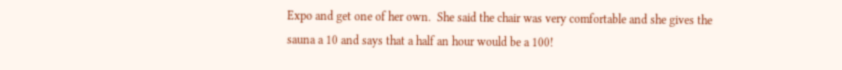Expo and get one of her own.  She said the chair was very comfortable and she gives the sauna a 10 and says that a half an hour would be a 100!